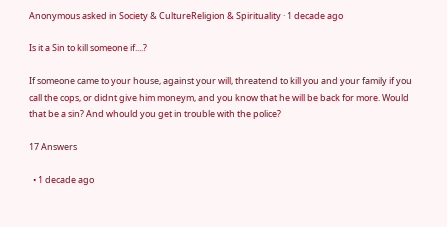Anonymous asked in Society & CultureReligion & Spirituality · 1 decade ago

Is it a Sin to kill someone if....?

If someone came to your house, against your will, threatend to kill you and your family if you call the cops, or didnt give him moneym, and you know that he will be back for more. Would that be a sin? And whould you get in trouble with the police?

17 Answers

  • 1 decade ago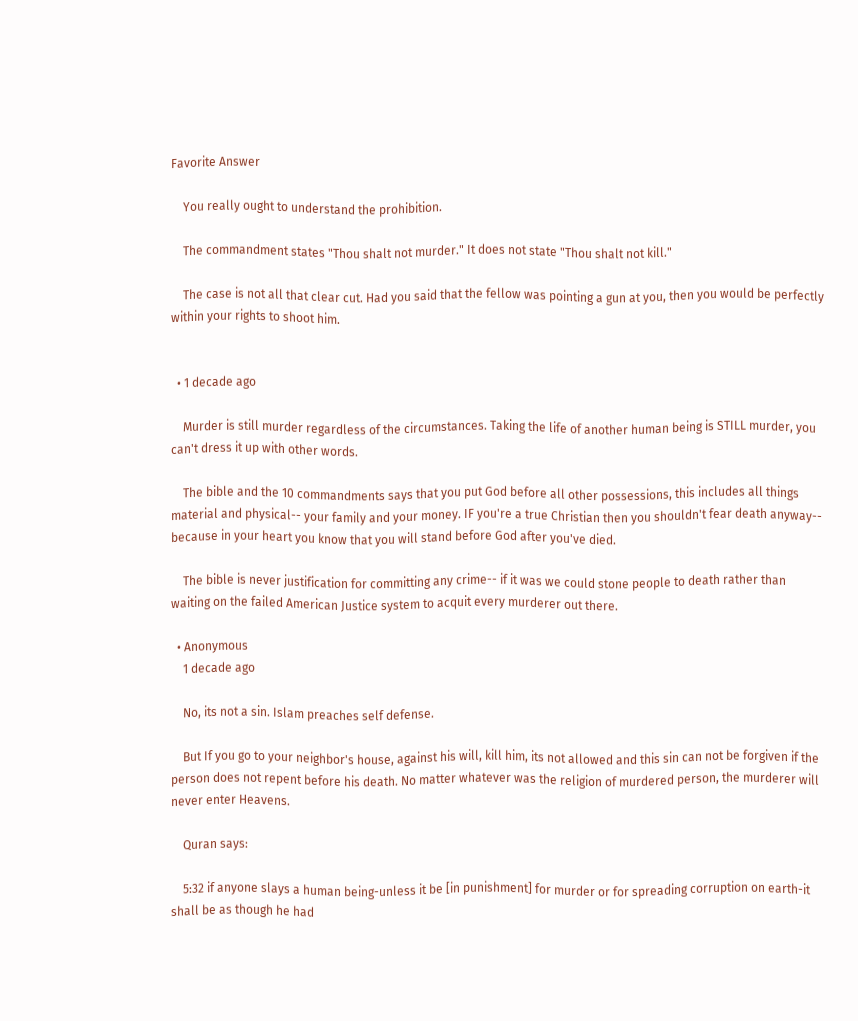Favorite Answer

    You really ought to understand the prohibition.

    The commandment states "Thou shalt not murder." It does not state "Thou shalt not kill."

    The case is not all that clear cut. Had you said that the fellow was pointing a gun at you, then you would be perfectly within your rights to shoot him.


  • 1 decade ago

    Murder is still murder regardless of the circumstances. Taking the life of another human being is STILL murder, you can't dress it up with other words.

    The bible and the 10 commandments says that you put God before all other possessions, this includes all things material and physical-- your family and your money. IF you're a true Christian then you shouldn't fear death anyway-- because in your heart you know that you will stand before God after you've died.

    The bible is never justification for committing any crime-- if it was we could stone people to death rather than waiting on the failed American Justice system to acquit every murderer out there.

  • Anonymous
    1 decade ago

    No, its not a sin. Islam preaches self defense.

    But If you go to your neighbor's house, against his will, kill him, its not allowed and this sin can not be forgiven if the person does not repent before his death. No matter whatever was the religion of murdered person, the murderer will never enter Heavens.

    Quran says:

    5:32 if anyone slays a human being-unless it be [in punishment] for murder or for spreading corruption on earth-it shall be as though he had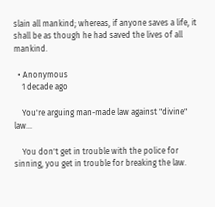slain all mankind; whereas, if anyone saves a life, it shall be as though he had saved the lives of all mankind.

  • Anonymous
    1 decade ago

    You're arguing man-made law against "divine" law...

    You don't get in trouble with the police for sinning, you get in trouble for breaking the law.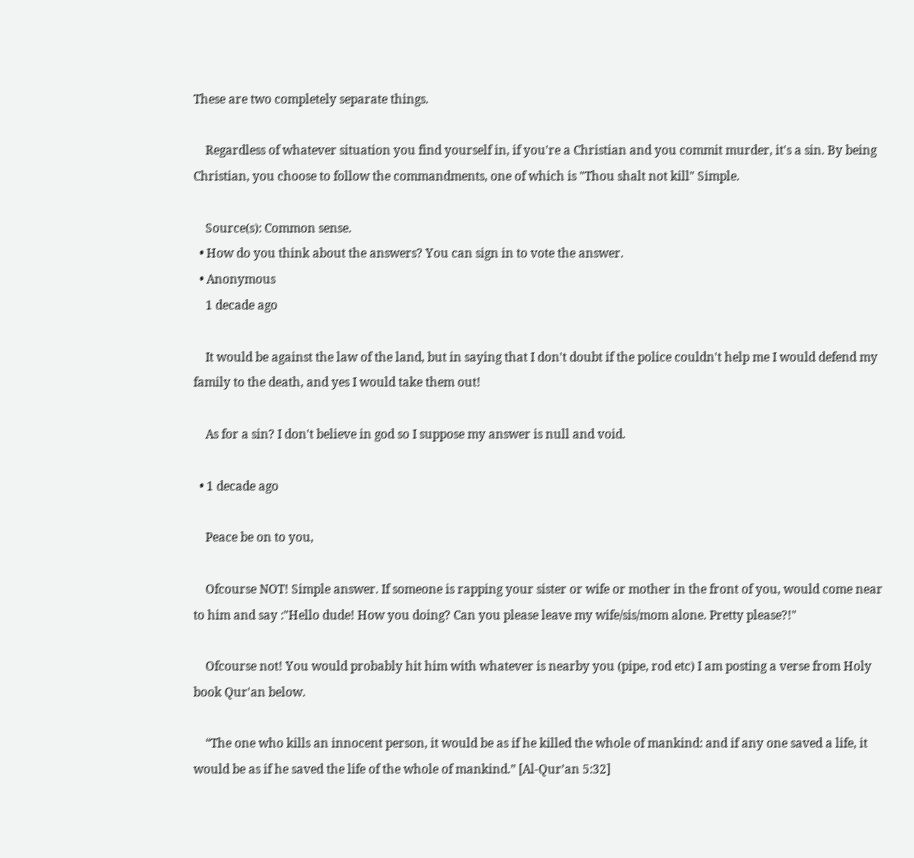These are two completely separate things.

    Regardless of whatever situation you find yourself in, if you're a Christian and you commit murder, it's a sin. By being Christian, you choose to follow the commandments, one of which is "Thou shalt not kill" Simple.

    Source(s): Common sense.
  • How do you think about the answers? You can sign in to vote the answer.
  • Anonymous
    1 decade ago

    It would be against the law of the land, but in saying that I don't doubt if the police couldn't help me I would defend my family to the death, and yes I would take them out!

    As for a sin? I don't believe in god so I suppose my answer is null and void.

  • 1 decade ago

    Peace be on to you,

    Ofcourse NOT! Simple answer. If someone is rapping your sister or wife or mother in the front of you, would come near to him and say :"Hello dude! How you doing? Can you please leave my wife/sis/mom alone. Pretty please?!"

    Ofcourse not! You would probably hit him with whatever is nearby you (pipe, rod etc) I am posting a verse from Holy book Qur'an below.

    “The one who kills an innocent person, it would be as if he killed the whole of mankind: and if any one saved a life, it would be as if he saved the life of the whole of mankind.” [Al-Qur’an 5:32]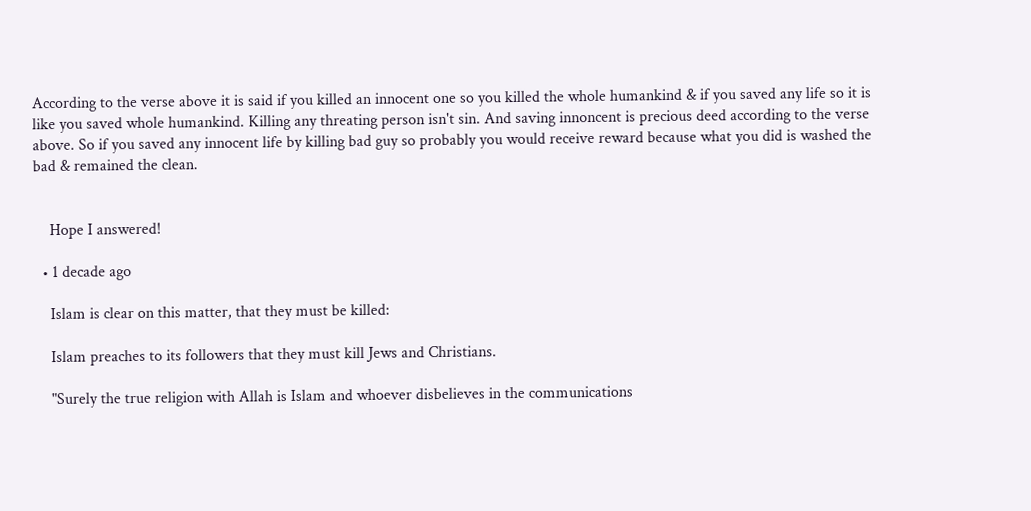According to the verse above it is said if you killed an innocent one so you killed the whole humankind & if you saved any life so it is like you saved whole humankind. Killing any threating person isn't sin. And saving innoncent is precious deed according to the verse above. So if you saved any innocent life by killing bad guy so probably you would receive reward because what you did is washed the bad & remained the clean.


    Hope I answered!

  • 1 decade ago

    Islam is clear on this matter, that they must be killed:

    Islam preaches to its followers that they must kill Jews and Christians.

    "Surely the true religion with Allah is Islam and whoever disbelieves in the communications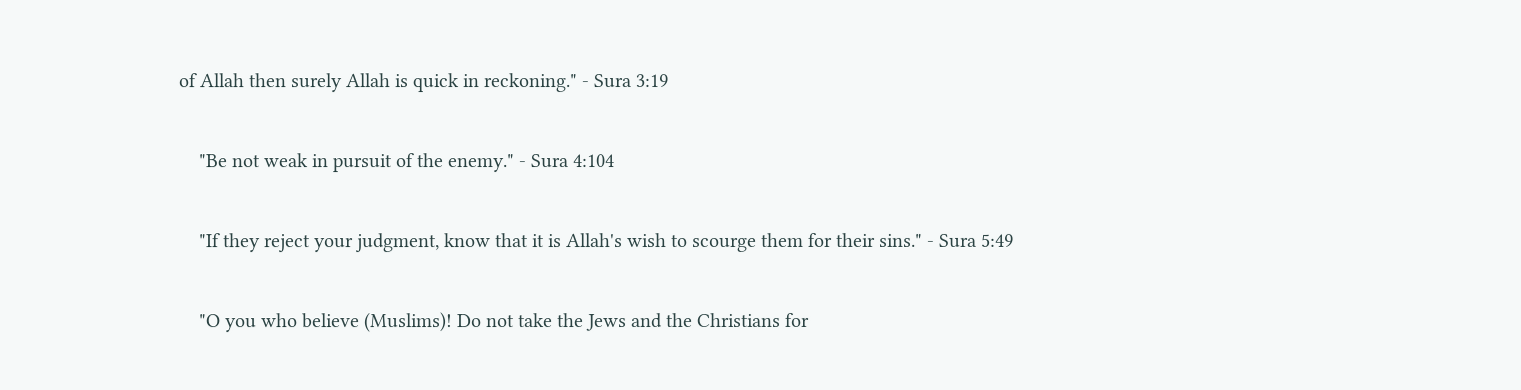of Allah then surely Allah is quick in reckoning." - Sura 3:19

    "Be not weak in pursuit of the enemy." - Sura 4:104

    "If they reject your judgment, know that it is Allah's wish to scourge them for their sins." - Sura 5:49

    "O you who believe (Muslims)! Do not take the Jews and the Christians for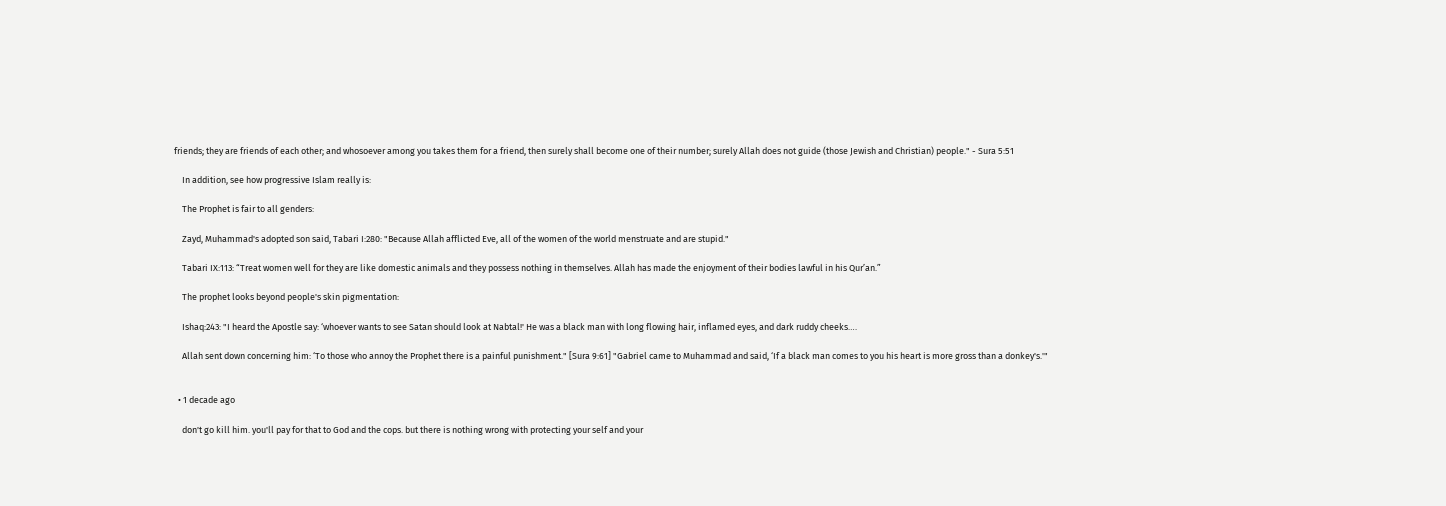friends; they are friends of each other; and whosoever among you takes them for a friend, then surely shall become one of their number; surely Allah does not guide (those Jewish and Christian) people." - Sura 5:51

    In addition, see how progressive Islam really is:

    The Prophet is fair to all genders:

    Zayd, Muhammad's adopted son said, Tabari I:280: "Because Allah afflicted Eve, all of the women of the world menstruate and are stupid."

    Tabari IX:113: “Treat women well for they are like domestic animals and they possess nothing in themselves. Allah has made the enjoyment of their bodies lawful in his Qur’an.”

    The prophet looks beyond people's skin pigmentation:

    Ishaq:243: "I heard the Apostle say: ‘whoever wants to see Satan should look at Nabtal!' He was a black man with long flowing hair, inflamed eyes, and dark ruddy cheeks….

    Allah sent down concerning him: ‘To those who annoy the Prophet there is a painful punishment." [Sura 9:61] "Gabriel came to Muhammad and said, ‘If a black man comes to you his heart is more gross than a donkey's.'"


  • 1 decade ago

    don't go kill him. you'll pay for that to God and the cops. but there is nothing wrong with protecting your self and your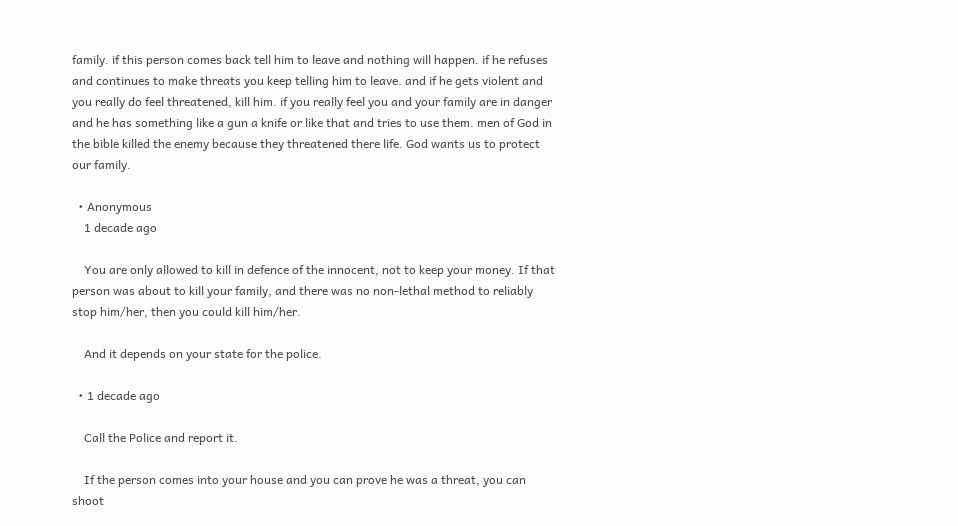family. if this person comes back tell him to leave and nothing will happen. if he refuses and continues to make threats you keep telling him to leave. and if he gets violent and you really do feel threatened, kill him. if you really feel you and your family are in danger and he has something like a gun a knife or like that and tries to use them. men of God in the bible killed the enemy because they threatened there life. God wants us to protect our family.

  • Anonymous
    1 decade ago

    You are only allowed to kill in defence of the innocent, not to keep your money. If that person was about to kill your family, and there was no non-lethal method to reliably stop him/her, then you could kill him/her.

    And it depends on your state for the police.

  • 1 decade ago

    Call the Police and report it.

    If the person comes into your house and you can prove he was a threat, you can shoot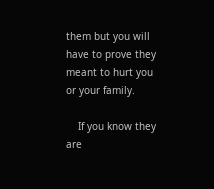them but you will have to prove they meant to hurt you or your family.

    If you know they are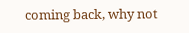coming back, why not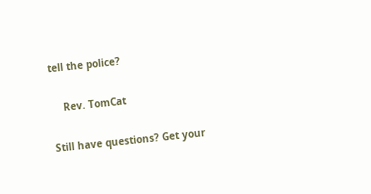tell the police?

    Rev. TomCat

Still have questions? Get your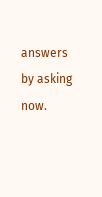answers by asking now.